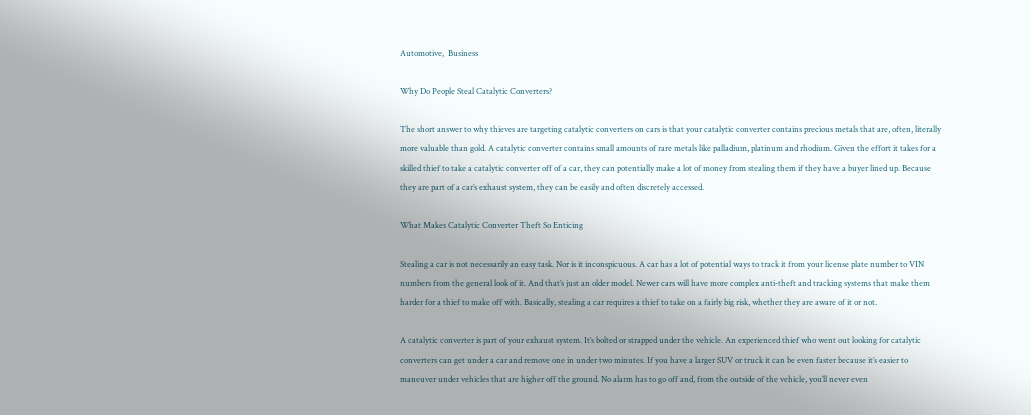Automotive,  Business

Why Do People Steal Catalytic Converters?

The short answer to why thieves are targeting catalytic converters on cars is that your catalytic converter contains precious metals that are, often, literally more valuable than gold. A catalytic converter contains small amounts of rare metals like palladium, platinum and rhodium. Given the effort it takes for a skilled thief to take a catalytic converter off of a car, they can potentially make a lot of money from stealing them if they have a buyer lined up. Because they are part of a car’s exhaust system, they can be easily and often discretely accessed.

What Makes Catalytic Converter Theft So Enticing

Stealing a car is not necessarily an easy task. Nor is it inconspicuous. A car has a lot of potential ways to track it from your license plate number to VIN numbers from the general look of it. And that’s just an older model. Newer cars will have more complex anti-theft and tracking systems that make them harder for a thief to make off with. Basically, stealing a car requires a thief to take on a fairly big risk, whether they are aware of it or not.

A catalytic converter is part of your exhaust system. It’s bolted or strapped under the vehicle. An experienced thief who went out looking for catalytic converters can get under a car and remove one in under two minutes. If you have a larger SUV or truck it can be even faster because it’s easier to maneuver under vehicles that are higher off the ground. No alarm has to go off and, from the outside of the vehicle, you’ll never even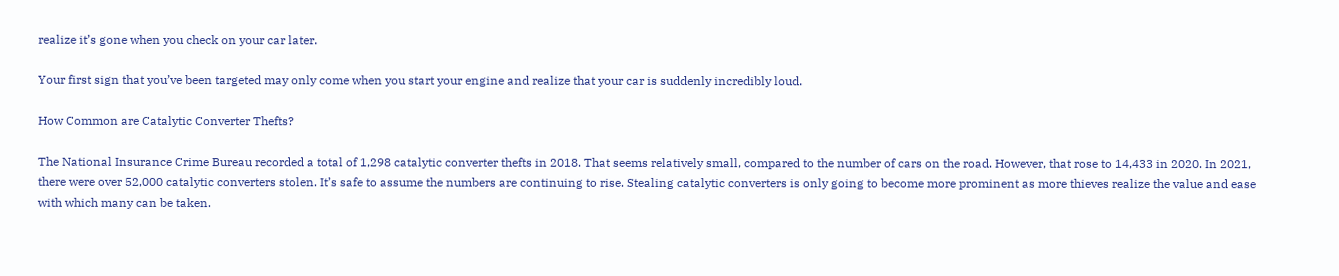realize it’s gone when you check on your car later.

Your first sign that you’ve been targeted may only come when you start your engine and realize that your car is suddenly incredibly loud.

How Common are Catalytic Converter Thefts?

The National Insurance Crime Bureau recorded a total of 1,298 catalytic converter thefts in 2018. That seems relatively small, compared to the number of cars on the road. However, that rose to 14,433 in 2020. In 2021, there were over 52,000 catalytic converters stolen. It’s safe to assume the numbers are continuing to rise. Stealing catalytic converters is only going to become more prominent as more thieves realize the value and ease with which many can be taken.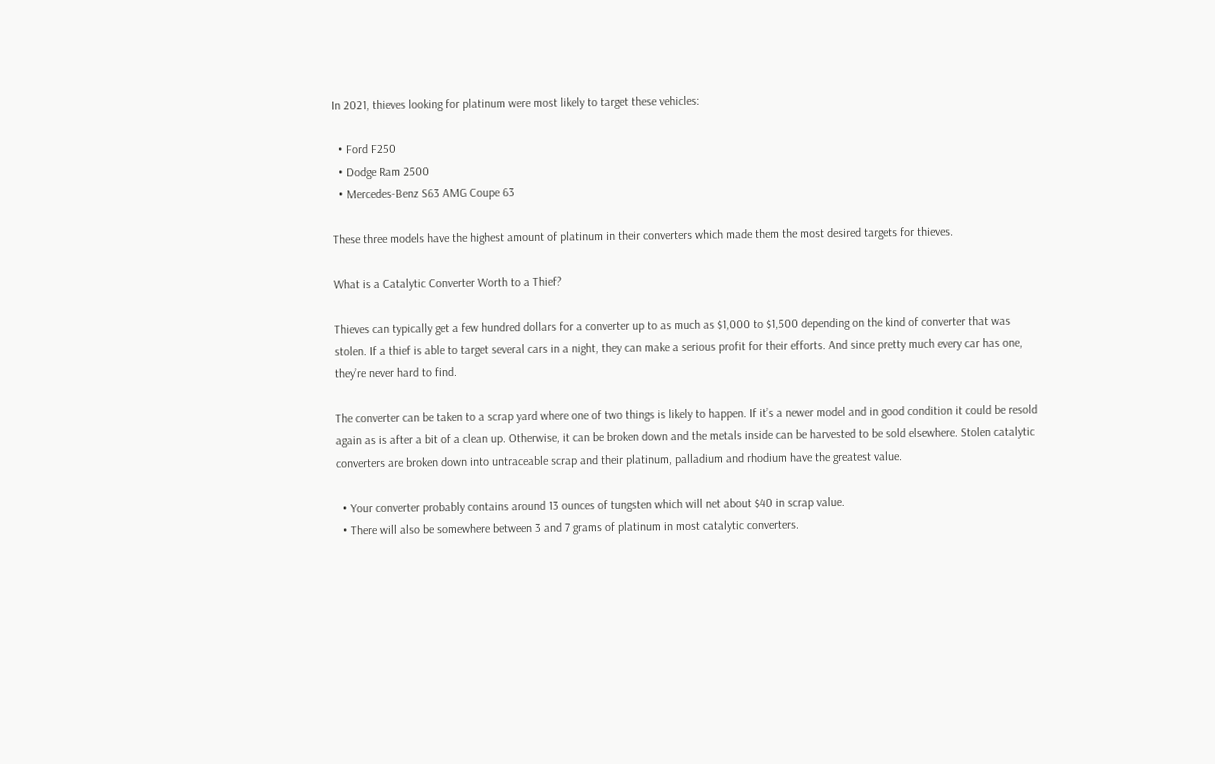In 2021, thieves looking for platinum were most likely to target these vehicles:

  • Ford F250
  • Dodge Ram 2500
  • Mercedes-Benz S63 AMG Coupe 63

These three models have the highest amount of platinum in their converters which made them the most desired targets for thieves.

What is a Catalytic Converter Worth to a Thief?

Thieves can typically get a few hundred dollars for a converter up to as much as $1,000 to $1,500 depending on the kind of converter that was stolen. If a thief is able to target several cars in a night, they can make a serious profit for their efforts. And since pretty much every car has one, they’re never hard to find.

The converter can be taken to a scrap yard where one of two things is likely to happen. If it’s a newer model and in good condition it could be resold again as is after a bit of a clean up. Otherwise, it can be broken down and the metals inside can be harvested to be sold elsewhere. Stolen catalytic converters are broken down into untraceable scrap and their platinum, palladium and rhodium have the greatest value.

  • Your converter probably contains around 13 ounces of tungsten which will net about $40 in scrap value.
  • There will also be somewhere between 3 and 7 grams of platinum in most catalytic converters.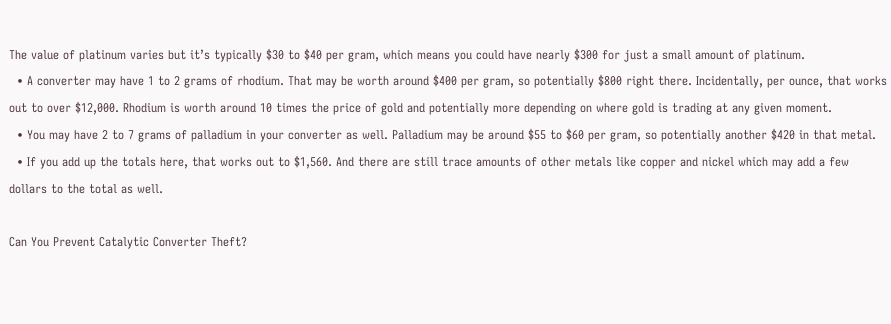The value of platinum varies but it’s typically $30 to $40 per gram, which means you could have nearly $300 for just a small amount of platinum.
  • A converter may have 1 to 2 grams of rhodium. That may be worth around $400 per gram, so potentially $800 right there. Incidentally, per ounce, that works out to over $12,000. Rhodium is worth around 10 times the price of gold and potentially more depending on where gold is trading at any given moment.
  • You may have 2 to 7 grams of palladium in your converter as well. Palladium may be around $55 to $60 per gram, so potentially another $420 in that metal.
  • If you add up the totals here, that works out to $1,560. And there are still trace amounts of other metals like copper and nickel which may add a few dollars to the total as well.

Can You Prevent Catalytic Converter Theft?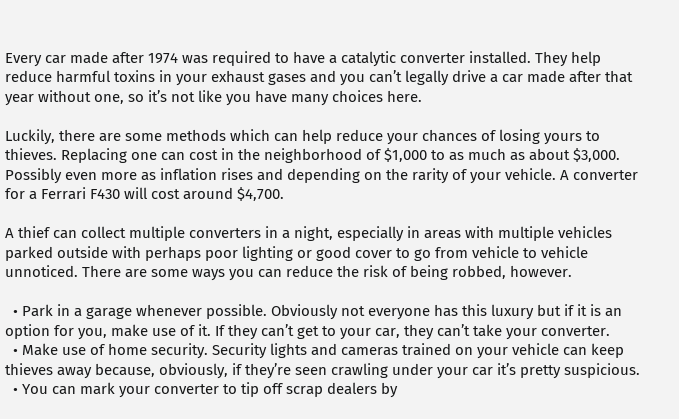Every car made after 1974 was required to have a catalytic converter installed. They help reduce harmful toxins in your exhaust gases and you can’t legally drive a car made after that year without one, so it’s not like you have many choices here.

Luckily, there are some methods which can help reduce your chances of losing yours to thieves. Replacing one can cost in the neighborhood of $1,000 to as much as about $3,000. Possibly even more as inflation rises and depending on the rarity of your vehicle. A converter for a Ferrari F430 will cost around $4,700.

A thief can collect multiple converters in a night, especially in areas with multiple vehicles parked outside with perhaps poor lighting or good cover to go from vehicle to vehicle unnoticed. There are some ways you can reduce the risk of being robbed, however.

  • Park in a garage whenever possible. Obviously not everyone has this luxury but if it is an option for you, make use of it. If they can’t get to your car, they can’t take your converter.
  • Make use of home security. Security lights and cameras trained on your vehicle can keep thieves away because, obviously, if they’re seen crawling under your car it’s pretty suspicious.
  • You can mark your converter to tip off scrap dealers by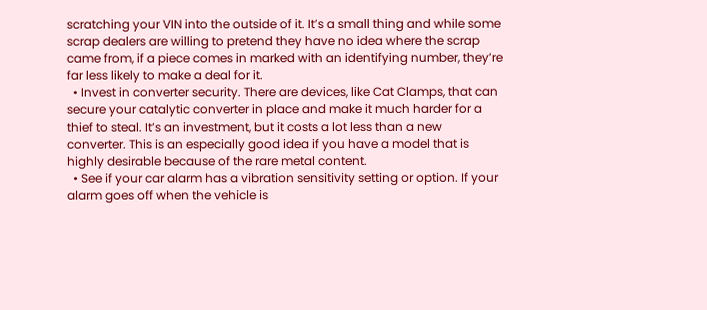scratching your VIN into the outside of it. It’s a small thing and while some scrap dealers are willing to pretend they have no idea where the scrap came from, if a piece comes in marked with an identifying number, they’re far less likely to make a deal for it.
  • Invest in converter security. There are devices, like Cat Clamps, that can secure your catalytic converter in place and make it much harder for a thief to steal. It’s an investment, but it costs a lot less than a new converter. This is an especially good idea if you have a model that is highly desirable because of the rare metal content.
  • See if your car alarm has a vibration sensitivity setting or option. If your alarm goes off when the vehicle is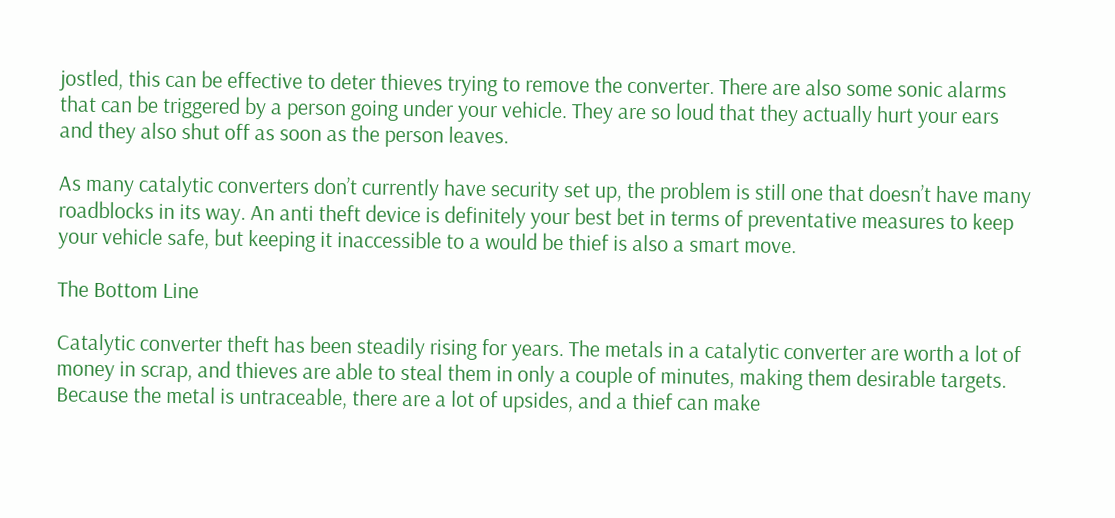jostled, this can be effective to deter thieves trying to remove the converter. There are also some sonic alarms that can be triggered by a person going under your vehicle. They are so loud that they actually hurt your ears and they also shut off as soon as the person leaves.

As many catalytic converters don’t currently have security set up, the problem is still one that doesn’t have many roadblocks in its way. An anti theft device is definitely your best bet in terms of preventative measures to keep your vehicle safe, but keeping it inaccessible to a would be thief is also a smart move.

The Bottom Line

Catalytic converter theft has been steadily rising for years. The metals in a catalytic converter are worth a lot of money in scrap, and thieves are able to steal them in only a couple of minutes, making them desirable targets. Because the metal is untraceable, there are a lot of upsides, and a thief can make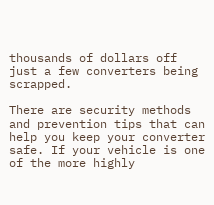thousands of dollars off just a few converters being scrapped.

There are security methods and prevention tips that can help you keep your converter safe. If your vehicle is one of the more highly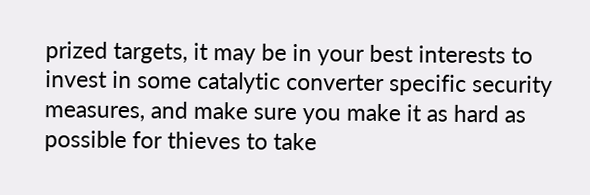prized targets, it may be in your best interests to invest in some catalytic converter specific security measures, and make sure you make it as hard as possible for thieves to take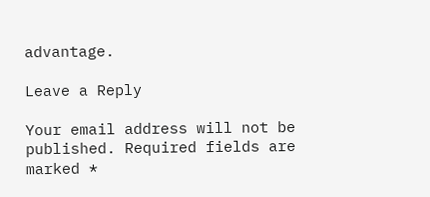advantage.

Leave a Reply

Your email address will not be published. Required fields are marked *